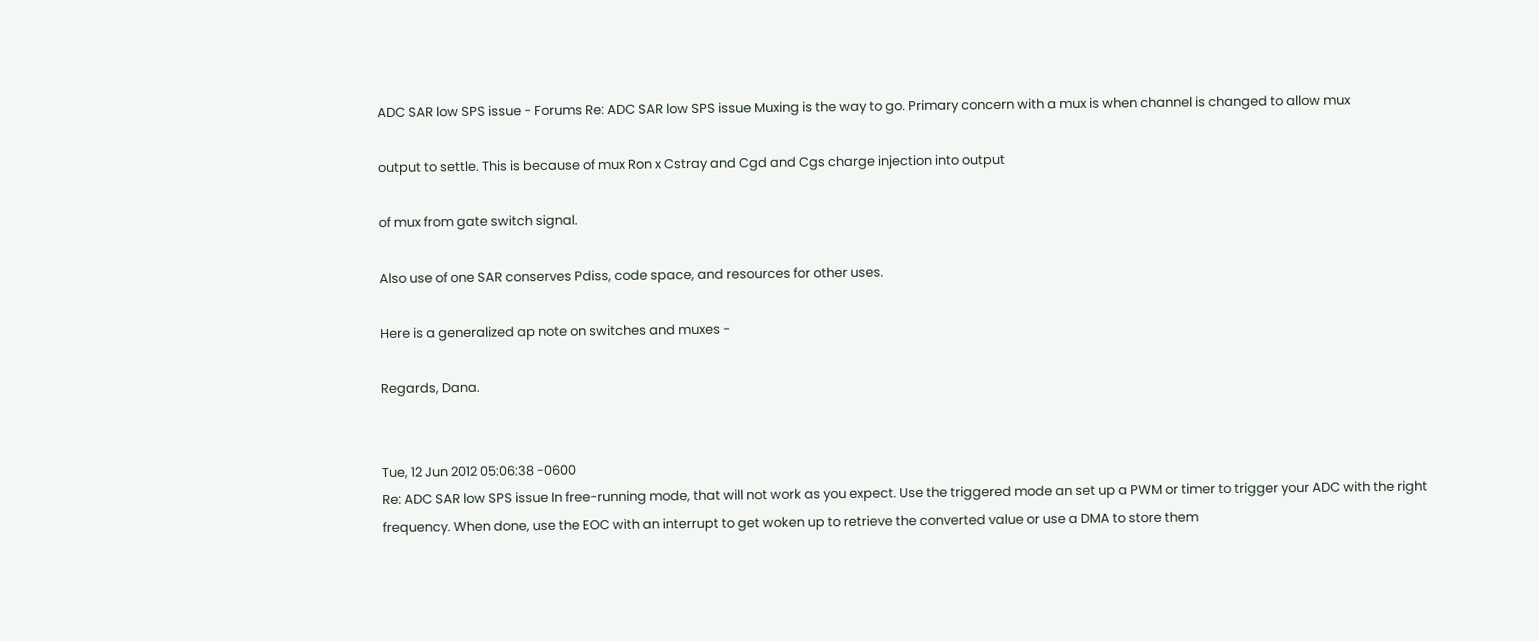ADC SAR low SPS issue - Forums Re: ADC SAR low SPS issue Muxing is the way to go. Primary concern with a mux is when channel is changed to allow mux

output to settle. This is because of mux Ron x Cstray and Cgd and Cgs charge injection into output

of mux from gate switch signal.

Also use of one SAR conserves Pdiss, code space, and resources for other uses.

Here is a generalized ap note on switches and muxes -

Regards, Dana.


Tue, 12 Jun 2012 05:06:38 -0600
Re: ADC SAR low SPS issue In free-running mode, that will not work as you expect. Use the triggered mode an set up a PWM or timer to trigger your ADC with the right frequency. When done, use the EOC with an interrupt to get woken up to retrieve the converted value or use a DMA to store them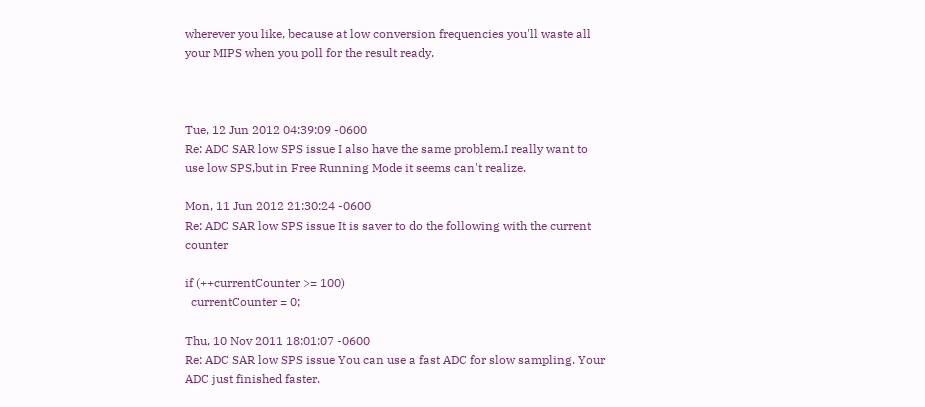wherever you like, because at low conversion frequencies you'll waste all your MIPS when you poll for the result ready.



Tue, 12 Jun 2012 04:39:09 -0600
Re: ADC SAR low SPS issue I also have the same problem.I really want to use low SPS,but in Free Running Mode it seems can't realize.

Mon, 11 Jun 2012 21:30:24 -0600
Re: ADC SAR low SPS issue It is saver to do the following with the current counter

if (++currentCounter >= 100)
  currentCounter = 0;

Thu, 10 Nov 2011 18:01:07 -0600
Re: ADC SAR low SPS issue You can use a fast ADC for slow sampling. Your ADC just finished faster.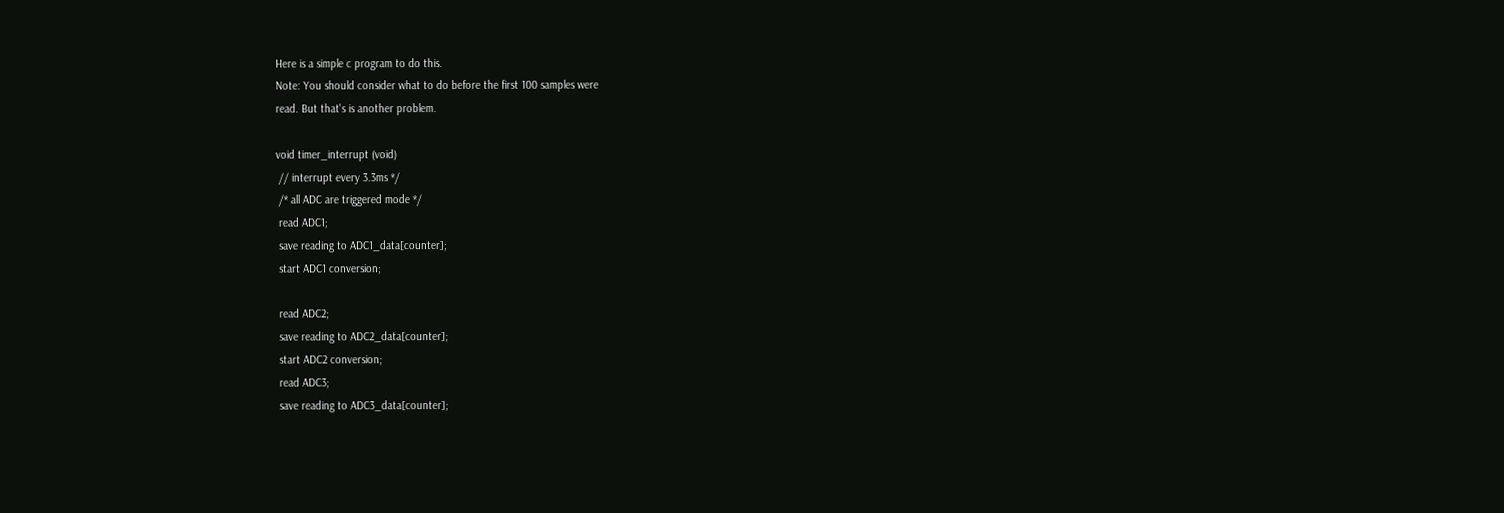Here is a simple c program to do this.
Note: You should consider what to do before the first 100 samples were
read. But that's is another problem.

void timer_interrupt (void)
 // interrupt every 3.3ms */
 /* all ADC are triggered mode */
 read ADC1;
 save reading to ADC1_data[counter];
 start ADC1 conversion;

 read ADC2;
 save reading to ADC2_data[counter];
 start ADC2 conversion;
 read ADC3;
 save reading to ADC3_data[counter];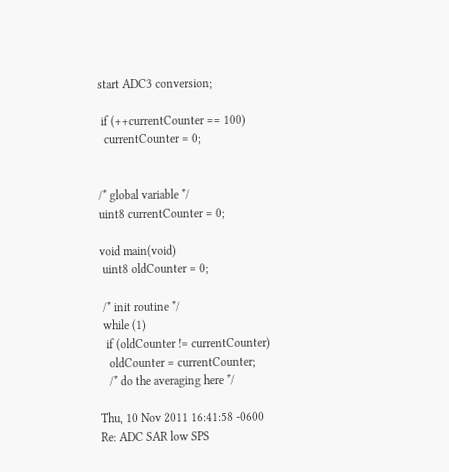start ADC3 conversion;

 if (++currentCounter == 100)
  currentCounter = 0;


/* global variable */
uint8 currentCounter = 0;

void main(void)
 uint8 oldCounter = 0;

 /* init routine */
 while (1)
  if (oldCounter != currentCounter)
   oldCounter = currentCounter;
   /* do the averaging here */

Thu, 10 Nov 2011 16:41:58 -0600
Re: ADC SAR low SPS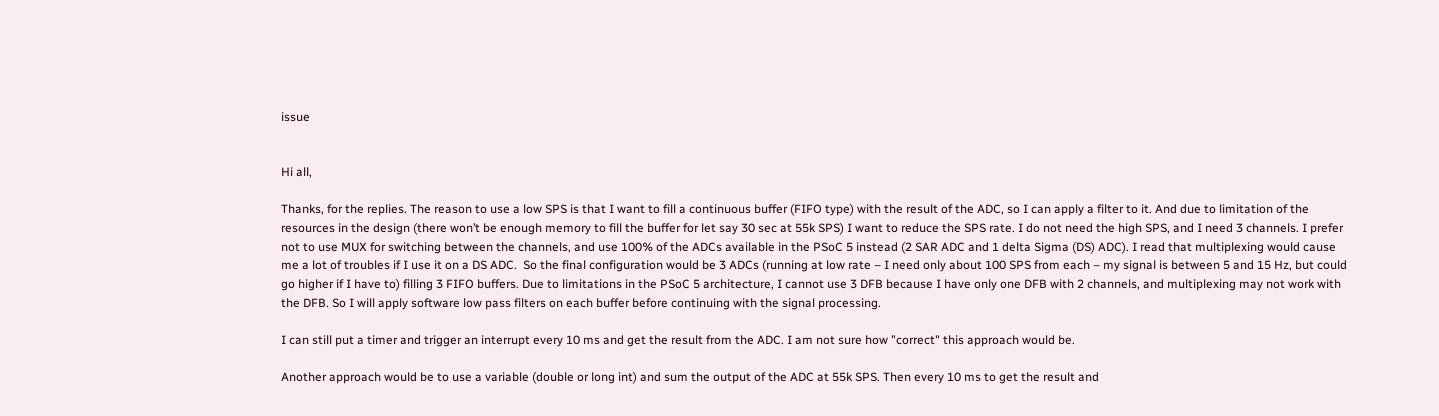issue


Hi all,

Thanks, for the replies. The reason to use a low SPS is that I want to fill a continuous buffer (FIFO type) with the result of the ADC, so I can apply a filter to it. And due to limitation of the resources in the design (there won’t be enough memory to fill the buffer for let say 30 sec at 55k SPS) I want to reduce the SPS rate. I do not need the high SPS, and I need 3 channels. I prefer not to use MUX for switching between the channels, and use 100% of the ADCs available in the PSoC 5 instead (2 SAR ADC and 1 delta Sigma (DS) ADC). I read that multiplexing would cause me a lot of troubles if I use it on a DS ADC.  So the final configuration would be 3 ADCs (running at low rate – I need only about 100 SPS from each – my signal is between 5 and 15 Hz, but could go higher if I have to) filling 3 FIFO buffers. Due to limitations in the PSoC 5 architecture, I cannot use 3 DFB because I have only one DFB with 2 channels, and multiplexing may not work with the DFB. So I will apply software low pass filters on each buffer before continuing with the signal processing.

I can still put a timer and trigger an interrupt every 10 ms and get the result from the ADC. I am not sure how "correct" this approach would be.

Another approach would be to use a variable (double or long int) and sum the output of the ADC at 55k SPS. Then every 10 ms to get the result and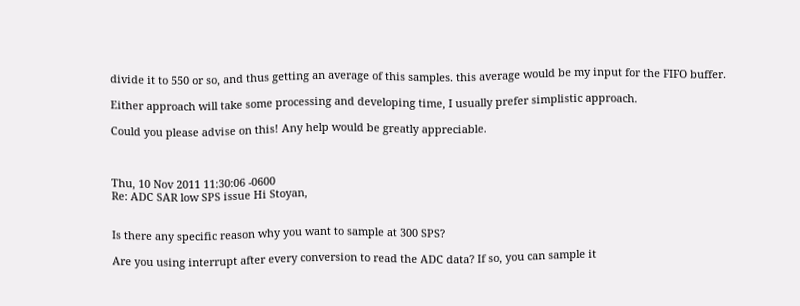divide it to 550 or so, and thus getting an average of this samples. this average would be my input for the FIFO buffer.

Either approach will take some processing and developing time, I usually prefer simplistic approach.

Could you please advise on this! Any help would be greatly appreciable.



Thu, 10 Nov 2011 11:30:06 -0600
Re: ADC SAR low SPS issue Hi Stoyan,


Is there any specific reason why you want to sample at 300 SPS?

Are you using interrupt after every conversion to read the ADC data? If so, you can sample it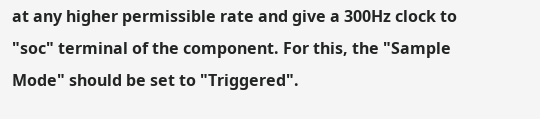at any higher permissible rate and give a 300Hz clock to "soc" terminal of the component. For this, the "Sample Mode" should be set to "Triggered".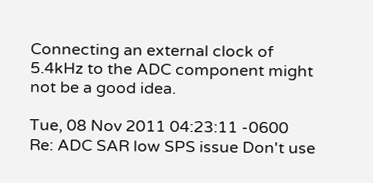Connecting an external clock of 5.4kHz to the ADC component might not be a good idea.

Tue, 08 Nov 2011 04:23:11 -0600
Re: ADC SAR low SPS issue Don't use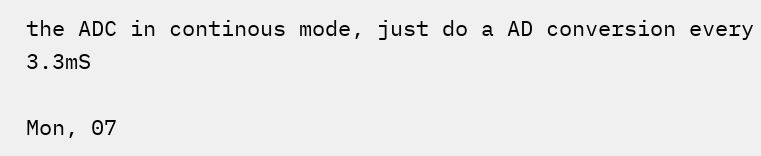the ADC in continous mode, just do a AD conversion every 3.3mS

Mon, 07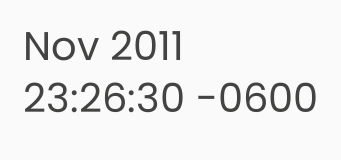Nov 2011 23:26:30 -0600